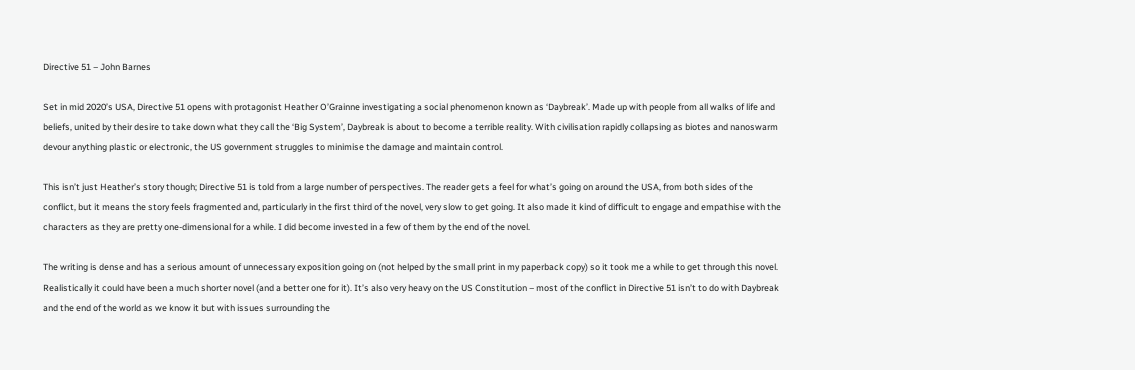Directive 51 – John Barnes

Set in mid 2020’s USA, Directive 51 opens with protagonist Heather O’Grainne investigating a social phenomenon known as ‘Daybreak’. Made up with people from all walks of life and beliefs, united by their desire to take down what they call the ‘Big System’, Daybreak is about to become a terrible reality. With civilisation rapidly collapsing as biotes and nanoswarm devour anything plastic or electronic, the US government struggles to minimise the damage and maintain control.

This isn’t just Heather’s story though; Directive 51 is told from a large number of perspectives. The reader gets a feel for what’s going on around the USA, from both sides of the conflict, but it means the story feels fragmented and, particularly in the first third of the novel, very slow to get going. It also made it kind of difficult to engage and empathise with the characters as they are pretty one-dimensional for a while. I did become invested in a few of them by the end of the novel.

The writing is dense and has a serious amount of unnecessary exposition going on (not helped by the small print in my paperback copy) so it took me a while to get through this novel. Realistically it could have been a much shorter novel (and a better one for it). It’s also very heavy on the US Constitution – most of the conflict in Directive 51 isn’t to do with Daybreak and the end of the world as we know it but with issues surrounding the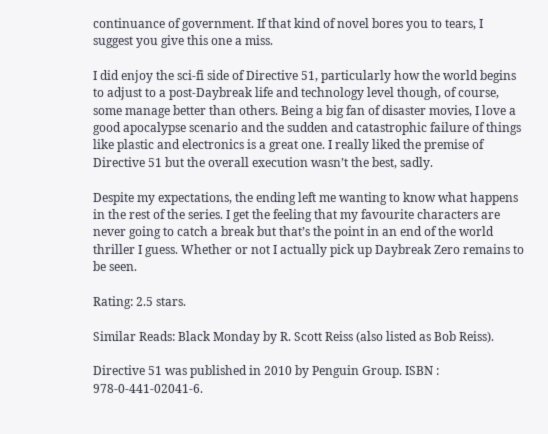continuance of government. If that kind of novel bores you to tears, I suggest you give this one a miss.

I did enjoy the sci-fi side of Directive 51, particularly how the world begins to adjust to a post-Daybreak life and technology level though, of course, some manage better than others. Being a big fan of disaster movies, I love a good apocalypse scenario and the sudden and catastrophic failure of things like plastic and electronics is a great one. I really liked the premise of Directive 51 but the overall execution wasn’t the best, sadly.

Despite my expectations, the ending left me wanting to know what happens in the rest of the series. I get the feeling that my favourite characters are never going to catch a break but that’s the point in an end of the world thriller I guess. Whether or not I actually pick up Daybreak Zero remains to be seen.

Rating: 2.5 stars.

Similar Reads: Black Monday by R. Scott Reiss (also listed as Bob Reiss).

Directive 51 was published in 2010 by Penguin Group. ISBN : 978-0-441-02041-6.